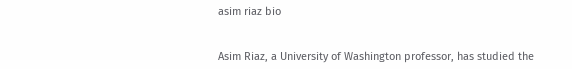asim riaz bio


Asim Riaz, a University of Washington professor, has studied the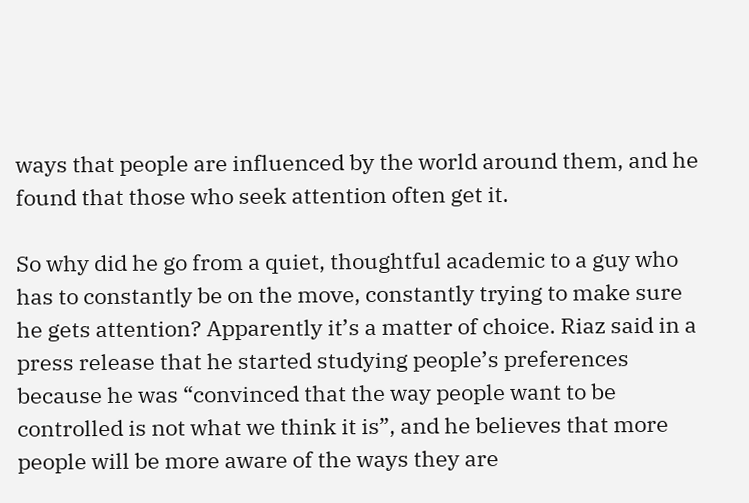ways that people are influenced by the world around them, and he found that those who seek attention often get it.

So why did he go from a quiet, thoughtful academic to a guy who has to constantly be on the move, constantly trying to make sure he gets attention? Apparently it’s a matter of choice. Riaz said in a press release that he started studying people’s preferences because he was “convinced that the way people want to be controlled is not what we think it is”, and he believes that more people will be more aware of the ways they are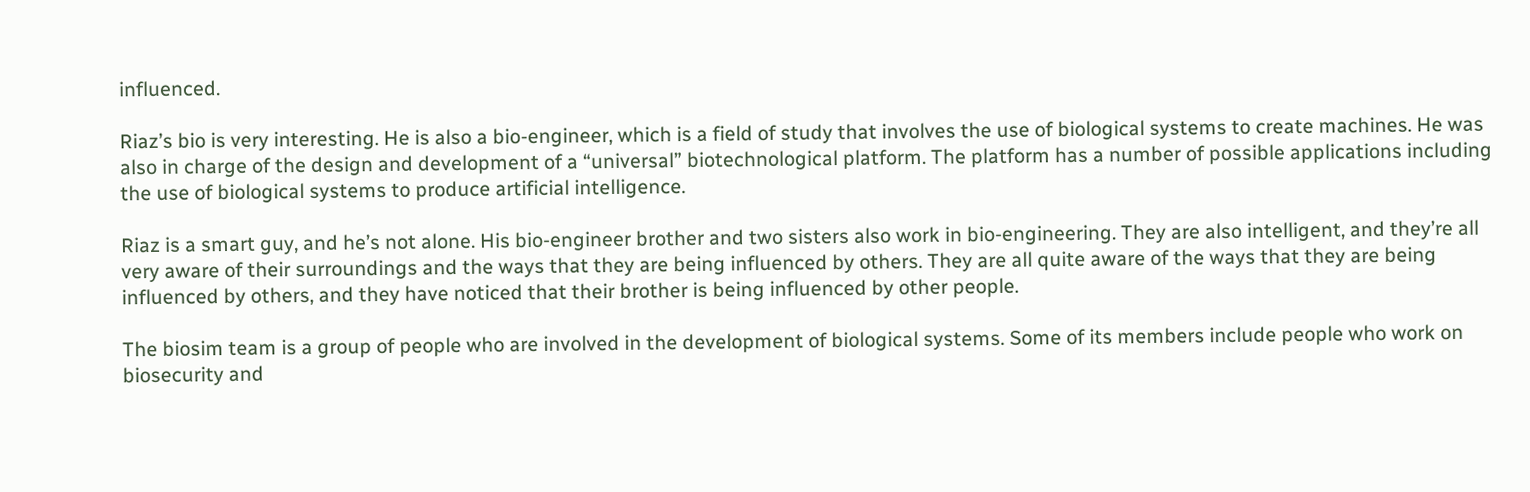influenced.

Riaz’s bio is very interesting. He is also a bio-engineer, which is a field of study that involves the use of biological systems to create machines. He was also in charge of the design and development of a “universal” biotechnological platform. The platform has a number of possible applications including the use of biological systems to produce artificial intelligence.

Riaz is a smart guy, and he’s not alone. His bio-engineer brother and two sisters also work in bio-engineering. They are also intelligent, and they’re all very aware of their surroundings and the ways that they are being influenced by others. They are all quite aware of the ways that they are being influenced by others, and they have noticed that their brother is being influenced by other people.

The biosim team is a group of people who are involved in the development of biological systems. Some of its members include people who work on biosecurity and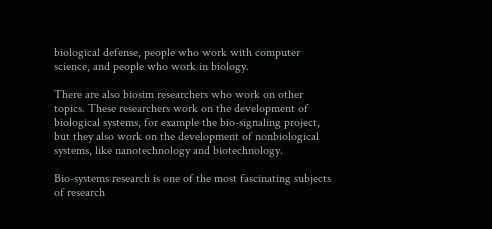biological defense, people who work with computer science, and people who work in biology.

There are also biosim researchers who work on other topics. These researchers work on the development of biological systems, for example the bio-signaling project, but they also work on the development of nonbiological systems, like nanotechnology and biotechnology.

Bio-systems research is one of the most fascinating subjects of research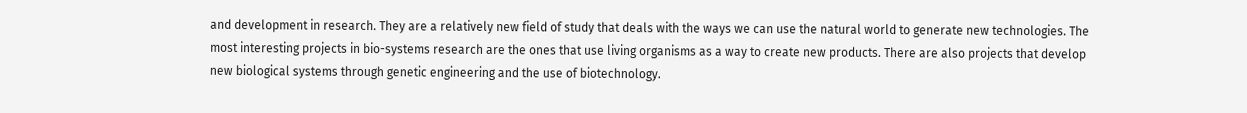and development in research. They are a relatively new field of study that deals with the ways we can use the natural world to generate new technologies. The most interesting projects in bio-systems research are the ones that use living organisms as a way to create new products. There are also projects that develop new biological systems through genetic engineering and the use of biotechnology.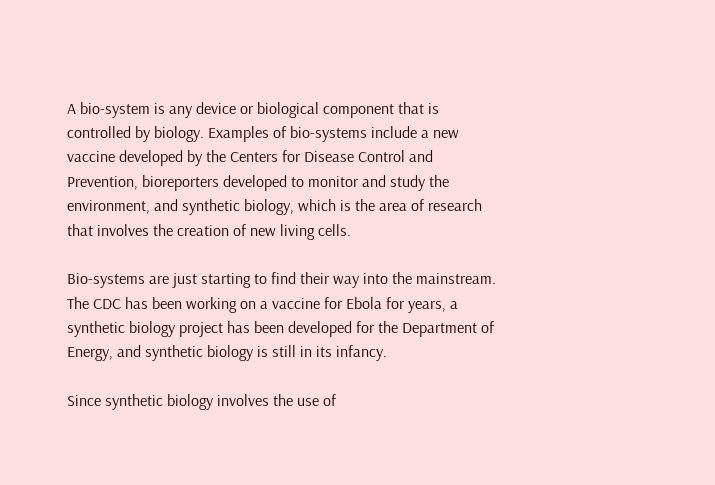A bio-system is any device or biological component that is controlled by biology. Examples of bio-systems include a new vaccine developed by the Centers for Disease Control and Prevention, bioreporters developed to monitor and study the environment, and synthetic biology, which is the area of research that involves the creation of new living cells.

Bio-systems are just starting to find their way into the mainstream. The CDC has been working on a vaccine for Ebola for years, a synthetic biology project has been developed for the Department of Energy, and synthetic biology is still in its infancy.

Since synthetic biology involves the use of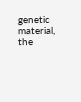genetic material, the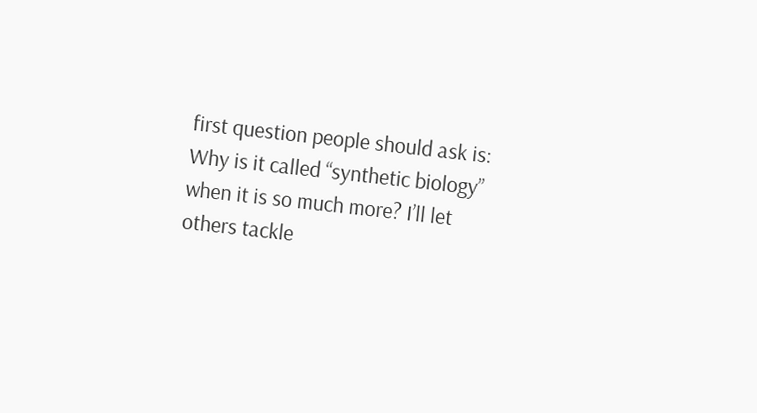first question people should ask is: Why is it called “synthetic biology” when it is so much more? I’ll let others tackle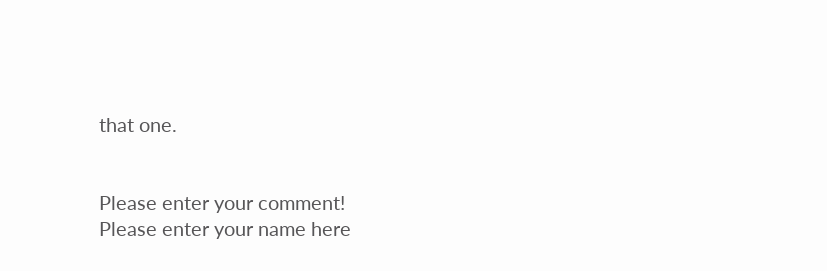that one.


Please enter your comment!
Please enter your name here